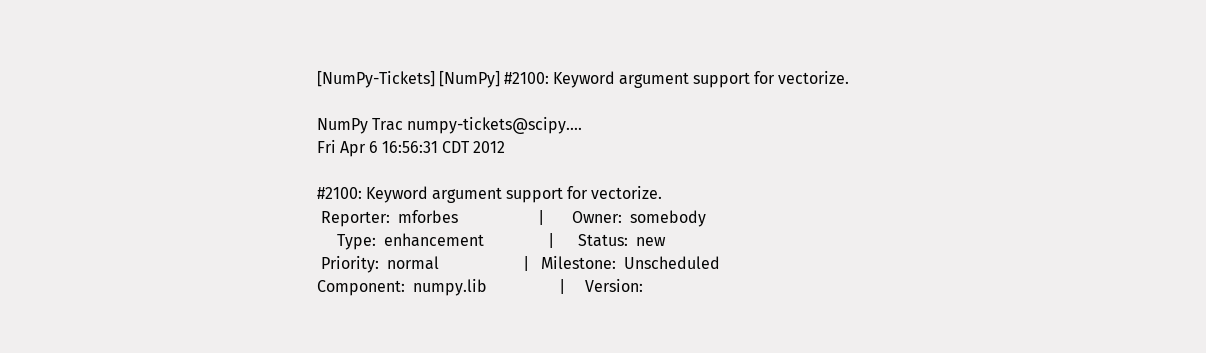[NumPy-Tickets] [NumPy] #2100: Keyword argument support for vectorize.

NumPy Trac numpy-tickets@scipy....
Fri Apr 6 16:56:31 CDT 2012

#2100: Keyword argument support for vectorize.
 Reporter:  mforbes                    |       Owner:  somebody
     Type:  enhancement                |      Status:  new
 Priority:  normal                     |   Milestone:  Unscheduled
Component:  numpy.lib                  |     Version: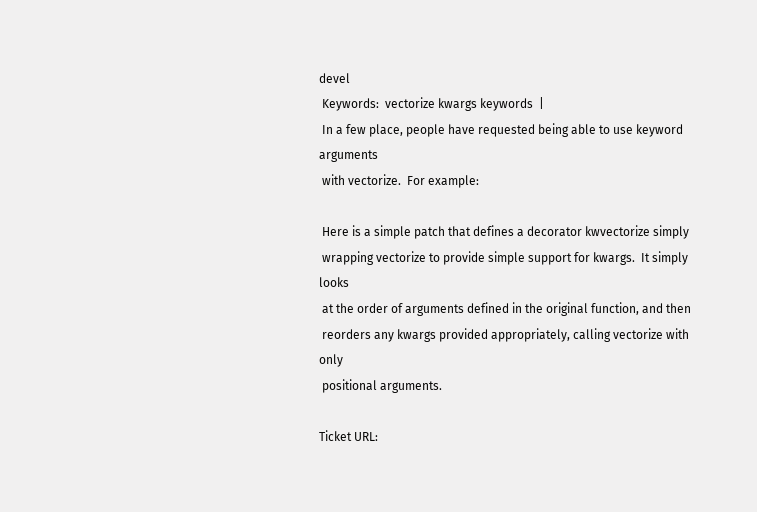devel
 Keywords:  vectorize kwargs keywords  |
 In a few place, people have requested being able to use keyword arguments
 with vectorize.  For example:

 Here is a simple patch that defines a decorator kwvectorize simply
 wrapping vectorize to provide simple support for kwargs.  It simply looks
 at the order of arguments defined in the original function, and then
 reorders any kwargs provided appropriately, calling vectorize with only
 positional arguments.

Ticket URL: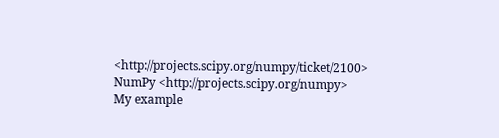<http://projects.scipy.org/numpy/ticket/2100>
NumPy <http://projects.scipy.org/numpy>
My example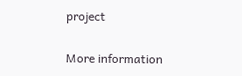project

More information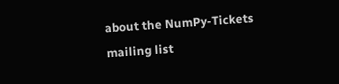about the NumPy-Tickets mailing list